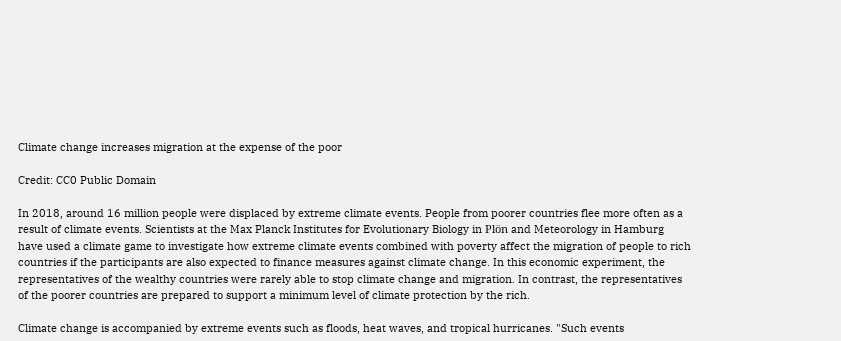Climate change increases migration at the expense of the poor

Credit: CC0 Public Domain

In 2018, around 16 million people were displaced by extreme climate events. People from poorer countries flee more often as a result of climate events. Scientists at the Max Planck Institutes for Evolutionary Biology in Plön and Meteorology in Hamburg have used a climate game to investigate how extreme climate events combined with poverty affect the migration of people to rich countries if the participants are also expected to finance measures against climate change. In this economic experiment, the representatives of the wealthy countries were rarely able to stop climate change and migration. In contrast, the representatives of the poorer countries are prepared to support a minimum level of climate protection by the rich.

Climate change is accompanied by extreme events such as floods, heat waves, and tropical hurricanes. "Such events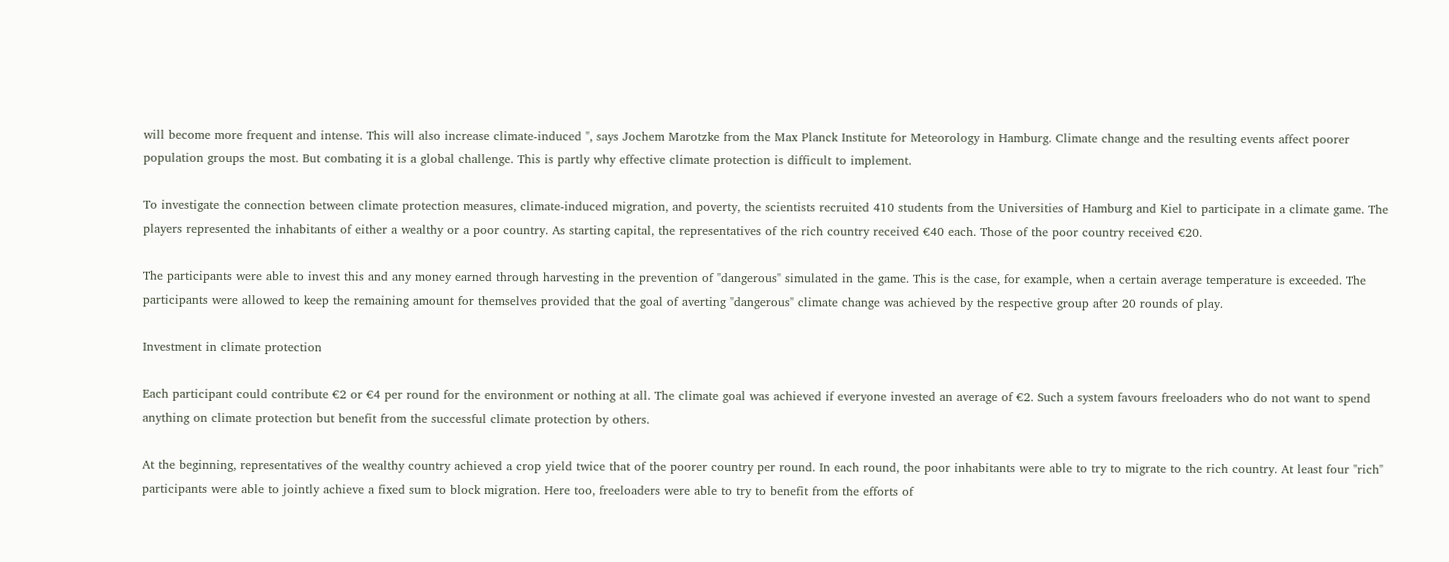will become more frequent and intense. This will also increase climate-induced ", says Jochem Marotzke from the Max Planck Institute for Meteorology in Hamburg. Climate change and the resulting events affect poorer population groups the most. But combating it is a global challenge. This is partly why effective climate protection is difficult to implement.

To investigate the connection between climate protection measures, climate-induced migration, and poverty, the scientists recruited 410 students from the Universities of Hamburg and Kiel to participate in a climate game. The players represented the inhabitants of either a wealthy or a poor country. As starting capital, the representatives of the rich country received €40 each. Those of the poor country received €20.

The participants were able to invest this and any money earned through harvesting in the prevention of "dangerous" simulated in the game. This is the case, for example, when a certain average temperature is exceeded. The participants were allowed to keep the remaining amount for themselves provided that the goal of averting "dangerous" climate change was achieved by the respective group after 20 rounds of play.

Investment in climate protection

Each participant could contribute €2 or €4 per round for the environment or nothing at all. The climate goal was achieved if everyone invested an average of €2. Such a system favours freeloaders who do not want to spend anything on climate protection but benefit from the successful climate protection by others.

At the beginning, representatives of the wealthy country achieved a crop yield twice that of the poorer country per round. In each round, the poor inhabitants were able to try to migrate to the rich country. At least four "rich" participants were able to jointly achieve a fixed sum to block migration. Here too, freeloaders were able to try to benefit from the efforts of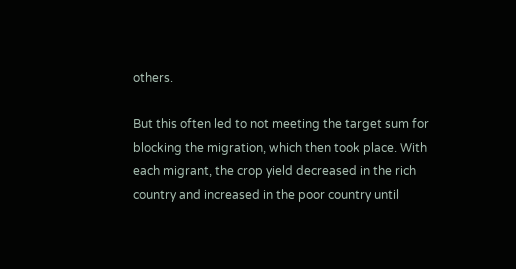others.

But this often led to not meeting the target sum for blocking the migration, which then took place. With each migrant, the crop yield decreased in the rich country and increased in the poor country until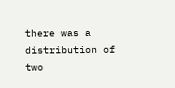there was a distribution of two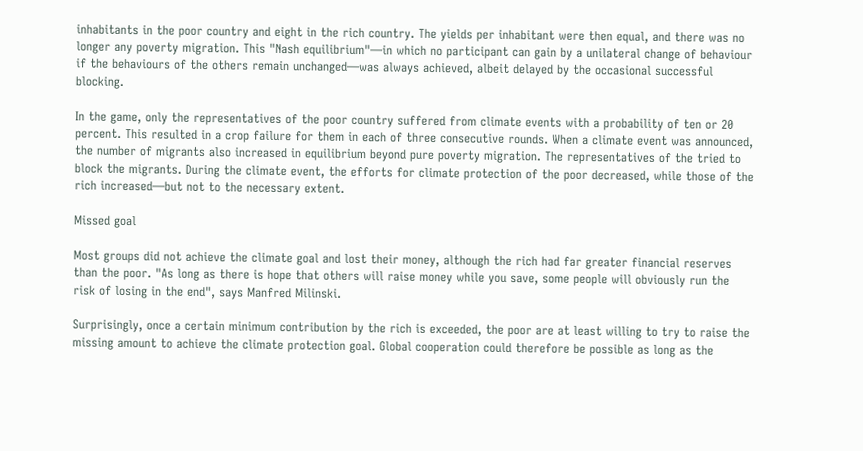inhabitants in the poor country and eight in the rich country. The yields per inhabitant were then equal, and there was no longer any poverty migration. This "Nash equilibrium"—in which no participant can gain by a unilateral change of behaviour if the behaviours of the others remain unchanged—was always achieved, albeit delayed by the occasional successful blocking.

In the game, only the representatives of the poor country suffered from climate events with a probability of ten or 20 percent. This resulted in a crop failure for them in each of three consecutive rounds. When a climate event was announced, the number of migrants also increased in equilibrium beyond pure poverty migration. The representatives of the tried to block the migrants. During the climate event, the efforts for climate protection of the poor decreased, while those of the rich increased—but not to the necessary extent.

Missed goal

Most groups did not achieve the climate goal and lost their money, although the rich had far greater financial reserves than the poor. "As long as there is hope that others will raise money while you save, some people will obviously run the risk of losing in the end", says Manfred Milinski.

Surprisingly, once a certain minimum contribution by the rich is exceeded, the poor are at least willing to try to raise the missing amount to achieve the climate protection goal. Global cooperation could therefore be possible as long as the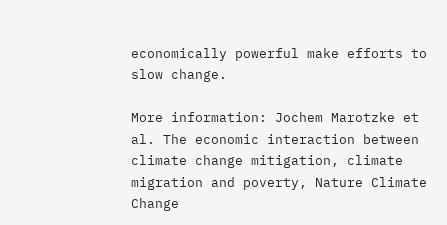economically powerful make efforts to slow change.

More information: Jochem Marotzke et al. The economic interaction between climate change mitigation, climate migration and poverty, Nature Climate Change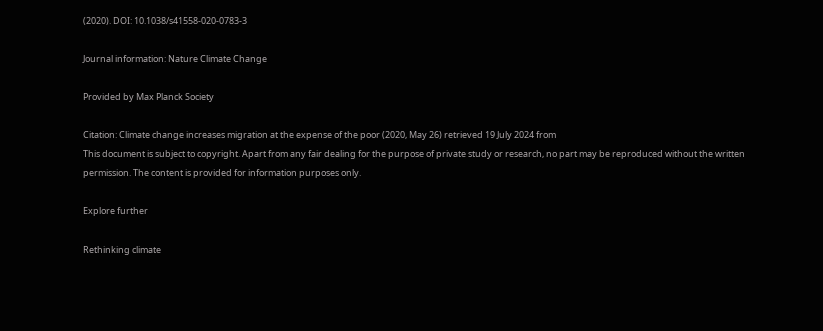(2020). DOI: 10.1038/s41558-020-0783-3

Journal information: Nature Climate Change

Provided by Max Planck Society

Citation: Climate change increases migration at the expense of the poor (2020, May 26) retrieved 19 July 2024 from
This document is subject to copyright. Apart from any fair dealing for the purpose of private study or research, no part may be reproduced without the written permission. The content is provided for information purposes only.

Explore further

Rethinking climate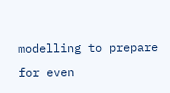modelling to prepare for even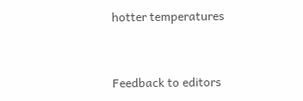hotter temperatures


Feedback to editors